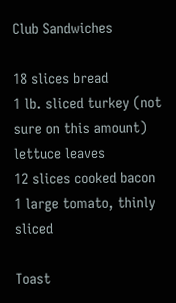Club Sandwiches

18 slices bread
1 lb. sliced turkey (not sure on this amount)
lettuce leaves
12 slices cooked bacon
1 large tomato, thinly sliced

Toast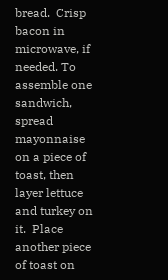bread.  Crisp bacon in microwave, if needed. To assemble one sandwich, spread mayonnaise on a piece of toast, then layer lettuce and turkey on it.  Place another piece of toast on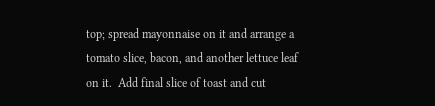top; spread mayonnaise on it and arrange a tomato slice, bacon, and another lettuce leaf on it.  Add final slice of toast and cut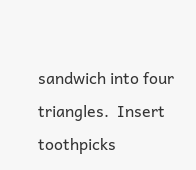sandwich into four triangles.  Insert toothpicks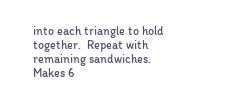into each triangle to hold together.  Repeat with remaining sandwiches.  Makes 6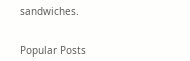sandwiches.


Popular Posts